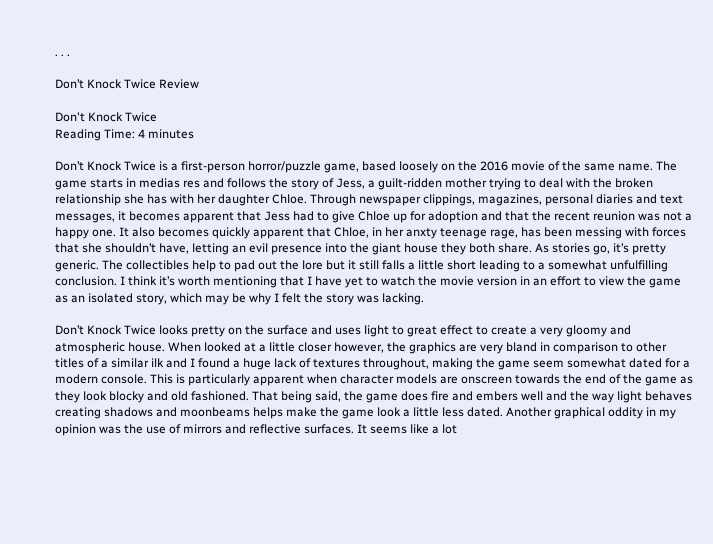. . .

Don’t Knock Twice Review

Don't Knock Twice
Reading Time: 4 minutes

Don’t Knock Twice is a first-person horror/puzzle game, based loosely on the 2016 movie of the same name. The game starts in medias res and follows the story of Jess, a guilt-ridden mother trying to deal with the broken relationship she has with her daughter Chloe. Through newspaper clippings, magazines, personal diaries and text messages, it becomes apparent that Jess had to give Chloe up for adoption and that the recent reunion was not a happy one. It also becomes quickly apparent that Chloe, in her anxty teenage rage, has been messing with forces that she shouldn’t have, letting an evil presence into the giant house they both share. As stories go, it’s pretty generic. The collectibles help to pad out the lore but it still falls a little short leading to a somewhat unfulfilling conclusion. I think it’s worth mentioning that I have yet to watch the movie version in an effort to view the game as an isolated story, which may be why I felt the story was lacking.

Don’t Knock Twice looks pretty on the surface and uses light to great effect to create a very gloomy and atmospheric house. When looked at a little closer however, the graphics are very bland in comparison to other titles of a similar ilk and I found a huge lack of textures throughout, making the game seem somewhat dated for a modern console. This is particularly apparent when character models are onscreen towards the end of the game as they look blocky and old fashioned. That being said, the game does fire and embers well and the way light behaves creating shadows and moonbeams helps make the game look a little less dated. Another graphical oddity in my opinion was the use of mirrors and reflective surfaces. It seems like a lot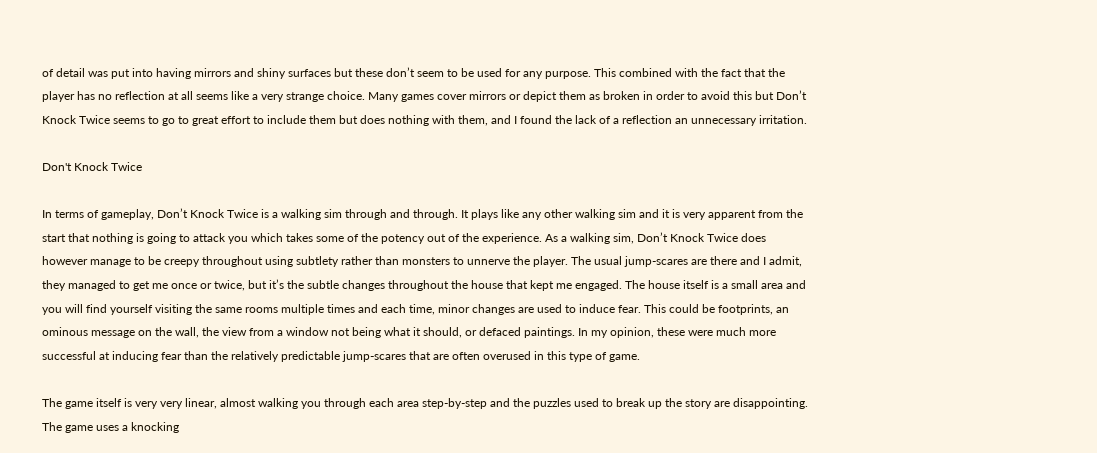of detail was put into having mirrors and shiny surfaces but these don’t seem to be used for any purpose. This combined with the fact that the player has no reflection at all seems like a very strange choice. Many games cover mirrors or depict them as broken in order to avoid this but Don’t Knock Twice seems to go to great effort to include them but does nothing with them, and I found the lack of a reflection an unnecessary irritation.

Don't Knock Twice

In terms of gameplay, Don’t Knock Twice is a walking sim through and through. It plays like any other walking sim and it is very apparent from the start that nothing is going to attack you which takes some of the potency out of the experience. As a walking sim, Don’t Knock Twice does however manage to be creepy throughout using subtlety rather than monsters to unnerve the player. The usual jump-scares are there and I admit, they managed to get me once or twice, but it’s the subtle changes throughout the house that kept me engaged. The house itself is a small area and you will find yourself visiting the same rooms multiple times and each time, minor changes are used to induce fear. This could be footprints, an ominous message on the wall, the view from a window not being what it should, or defaced paintings. In my opinion, these were much more successful at inducing fear than the relatively predictable jump-scares that are often overused in this type of game.

The game itself is very very linear, almost walking you through each area step-by-step and the puzzles used to break up the story are disappointing. The game uses a knocking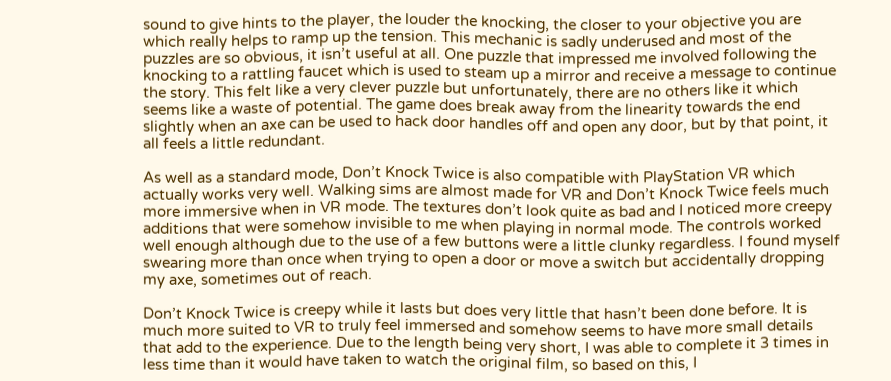sound to give hints to the player, the louder the knocking, the closer to your objective you are which really helps to ramp up the tension. This mechanic is sadly underused and most of the puzzles are so obvious, it isn’t useful at all. One puzzle that impressed me involved following the knocking to a rattling faucet which is used to steam up a mirror and receive a message to continue the story. This felt like a very clever puzzle but unfortunately, there are no others like it which seems like a waste of potential. The game does break away from the linearity towards the end slightly when an axe can be used to hack door handles off and open any door, but by that point, it all feels a little redundant.

As well as a standard mode, Don’t Knock Twice is also compatible with PlayStation VR which actually works very well. Walking sims are almost made for VR and Don’t Knock Twice feels much more immersive when in VR mode. The textures don’t look quite as bad and I noticed more creepy additions that were somehow invisible to me when playing in normal mode. The controls worked well enough although due to the use of a few buttons were a little clunky regardless. I found myself swearing more than once when trying to open a door or move a switch but accidentally dropping my axe, sometimes out of reach.

Don’t Knock Twice is creepy while it lasts but does very little that hasn’t been done before. It is much more suited to VR to truly feel immersed and somehow seems to have more small details that add to the experience. Due to the length being very short, I was able to complete it 3 times in less time than it would have taken to watch the original film, so based on this, I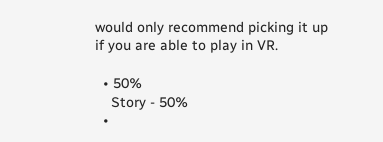would only recommend picking it up if you are able to play in VR.

  • 50%
    Story - 50%
  •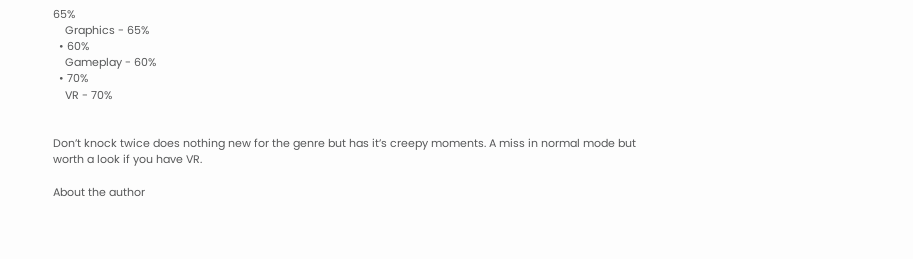65%
    Graphics - 65%
  • 60%
    Gameplay - 60%
  • 70%
    VR - 70%


Don’t knock twice does nothing new for the genre but has it’s creepy moments. A miss in normal mode but worth a look if you have VR.

About the author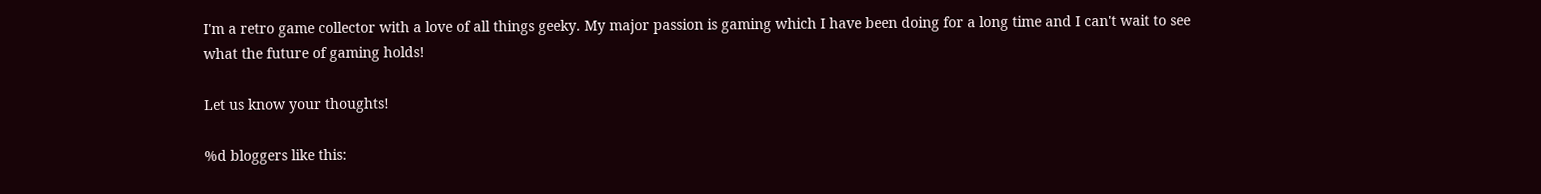I'm a retro game collector with a love of all things geeky. My major passion is gaming which I have been doing for a long time and I can't wait to see what the future of gaming holds!

Let us know your thoughts!

%d bloggers like this: